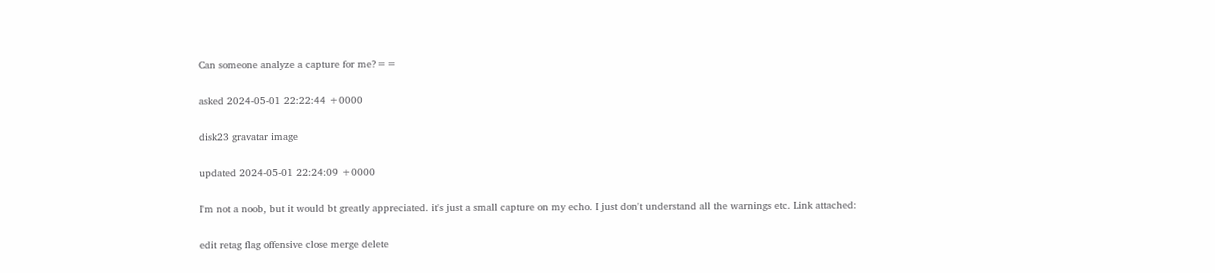Can someone analyze a capture for me?==

asked 2024-05-01 22:22:44 +0000

disk23 gravatar image

updated 2024-05-01 22:24:09 +0000

I'm not a noob, but it would bt greatly appreciated. it's just a small capture on my echo. I just don't understand all the warnings etc. Link attached:

edit retag flag offensive close merge delete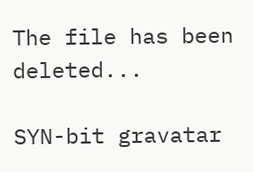The file has been deleted...

SYN-bit gravatar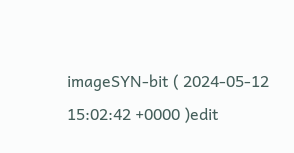imageSYN-bit ( 2024-05-12 15:02:42 +0000 )edit